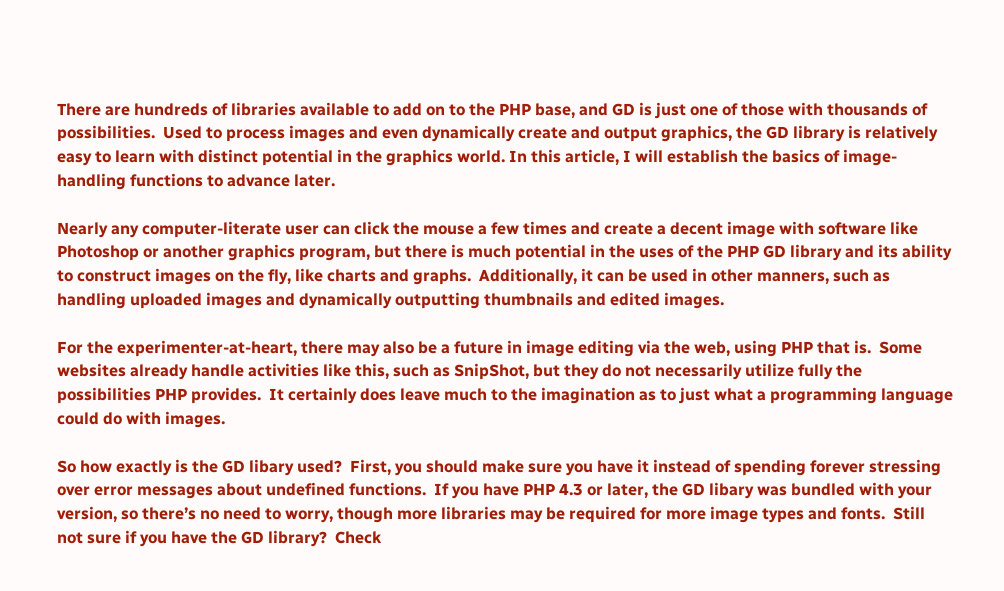There are hundreds of libraries available to add on to the PHP base, and GD is just one of those with thousands of possibilities.  Used to process images and even dynamically create and output graphics, the GD library is relatively easy to learn with distinct potential in the graphics world. In this article, I will establish the basics of image-handling functions to advance later.

Nearly any computer-literate user can click the mouse a few times and create a decent image with software like Photoshop or another graphics program, but there is much potential in the uses of the PHP GD library and its ability to construct images on the fly, like charts and graphs.  Additionally, it can be used in other manners, such as handling uploaded images and dynamically outputting thumbnails and edited images.

For the experimenter-at-heart, there may also be a future in image editing via the web, using PHP that is.  Some websites already handle activities like this, such as SnipShot, but they do not necessarily utilize fully the possibilities PHP provides.  It certainly does leave much to the imagination as to just what a programming language could do with images.

So how exactly is the GD libary used?  First, you should make sure you have it instead of spending forever stressing over error messages about undefined functions.  If you have PHP 4.3 or later, the GD libary was bundled with your version, so there’s no need to worry, though more libraries may be required for more image types and fonts.  Still not sure if you have the GD library?  Check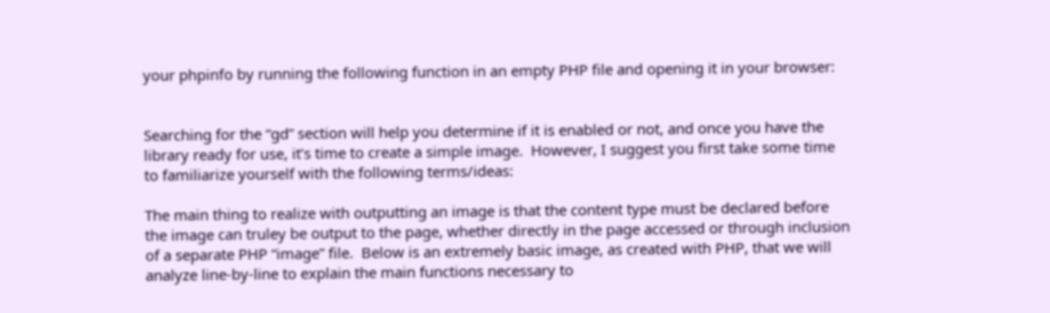your phpinfo by running the following function in an empty PHP file and opening it in your browser:


Searching for the “gd” section will help you determine if it is enabled or not, and once you have the library ready for use, it’s time to create a simple image.  However, I suggest you first take some time to familiarize yourself with the following terms/ideas:

The main thing to realize with outputting an image is that the content type must be declared before the image can truley be output to the page, whether directly in the page accessed or through inclusion of a separate PHP “image” file.  Below is an extremely basic image, as created with PHP, that we will analyze line-by-line to explain the main functions necessary to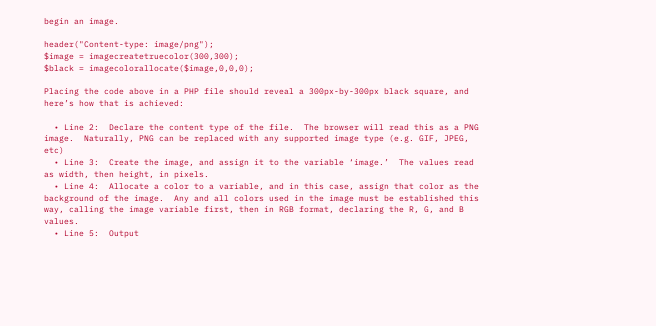begin an image.

header("Content-type: image/png");
$image = imagecreatetruecolor(300,300);
$black = imagecolorallocate($image,0,0,0);

Placing the code above in a PHP file should reveal a 300px-by-300px black square, and here’s how that is achieved:

  • Line 2:  Declare the content type of the file.  The browser will read this as a PNG image.  Naturally, PNG can be replaced with any supported image type (e.g. GIF, JPEG, etc)
  • Line 3:  Create the image, and assign it to the variable ‘image.’  The values read as width, then height, in pixels.
  • Line 4:  Allocate a color to a variable, and in this case, assign that color as the background of the image.  Any and all colors used in the image must be established this way, calling the image variable first, then in RGB format, declaring the R, G, and B values.
  • Line 5:  Output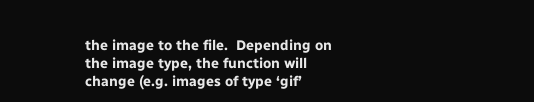the image to the file.  Depending on the image type, the function will change (e.g. images of type ‘gif’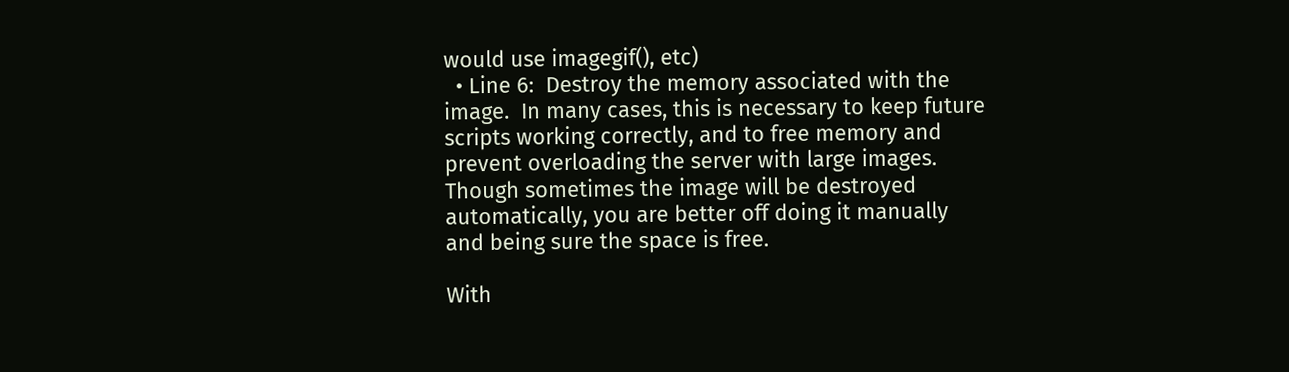would use imagegif(), etc)
  • Line 6:  Destroy the memory associated with the image.  In many cases, this is necessary to keep future scripts working correctly, and to free memory and prevent overloading the server with large images.  Though sometimes the image will be destroyed automatically, you are better off doing it manually and being sure the space is free.

With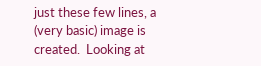just these few lines, a (very basic) image is created.  Looking at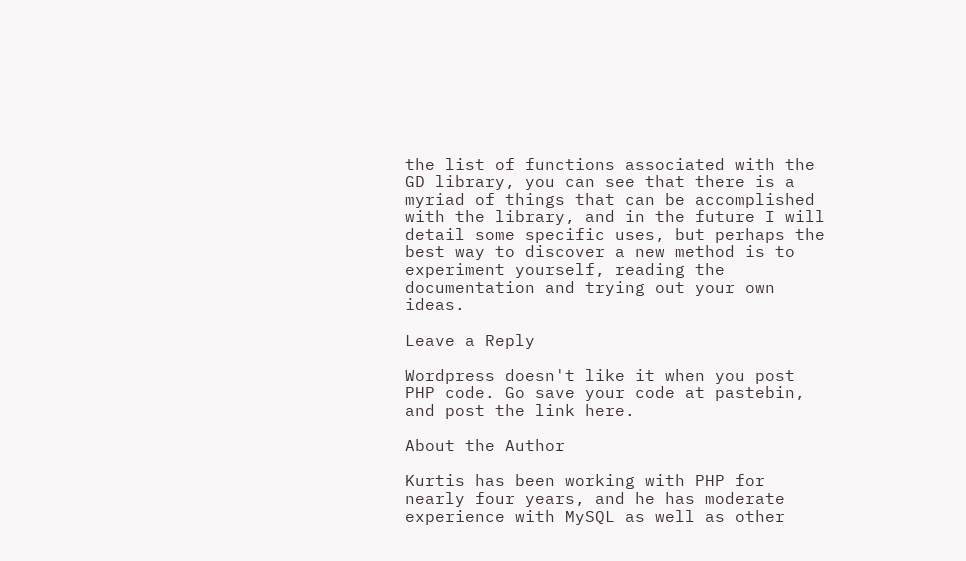the list of functions associated with the GD library, you can see that there is a myriad of things that can be accomplished with the library, and in the future I will detail some specific uses, but perhaps the best way to discover a new method is to experiment yourself, reading the documentation and trying out your own ideas.

Leave a Reply

Wordpress doesn't like it when you post PHP code. Go save your code at pastebin, and post the link here.

About the Author

Kurtis has been working with PHP for nearly four years, and he has moderate experience with MySQL as well as other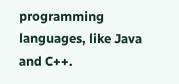programming languages, like Java and C++.